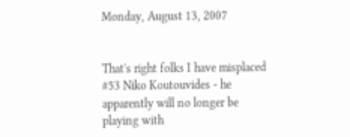Monday, August 13, 2007


That's right folks I have misplaced #53 Niko Koutouvides - he apparently will no longer be playing with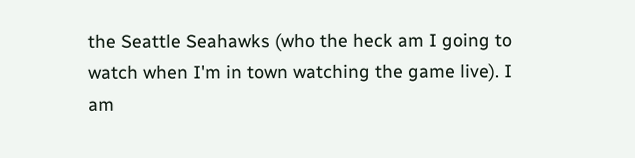the Seattle Seahawks (who the heck am I going to watch when I'm in town watching the game live). I am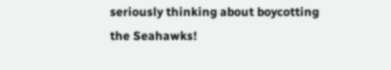seriously thinking about boycotting the Seahawks!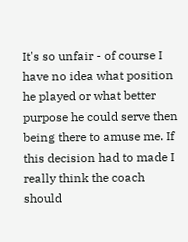It's so unfair - of course I have no idea what position he played or what better purpose he could serve then being there to amuse me. If this decision had to made I really think the coach should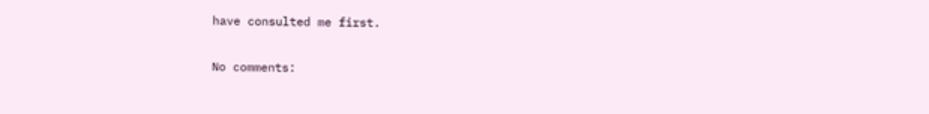have consulted me first.


No comments: